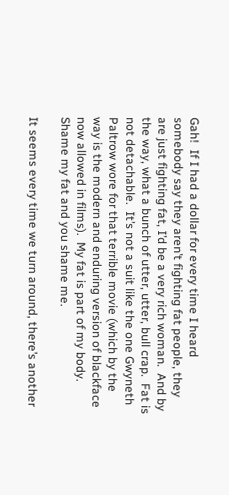Gah!  If I had a dollar for every time I heard somebody say they aren’t fighting fat people, they are just fighting fat, I’d be a very rich woman.  And by the way, what a bunch of utter, utter, bull crap.  Fat is not detachable.  It’s not a suit like the one Gwyneth Paltrow wore for that terrible movie (which by the way is the modern and enduring version of blackface now allowed in films).  My fat is part of my body.  Shame my fat and you shame me.

It seems every time we turn around, there’s another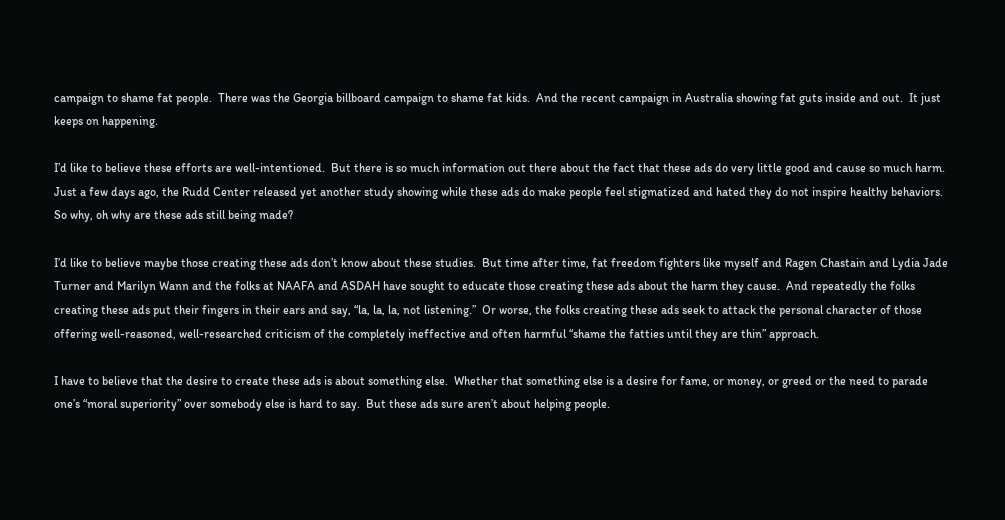campaign to shame fat people.  There was the Georgia billboard campaign to shame fat kids.  And the recent campaign in Australia showing fat guts inside and out.  It just keeps on happening.

I’d like to believe these efforts are well-intentioned.  But there is so much information out there about the fact that these ads do very little good and cause so much harm.  Just a few days ago, the Rudd Center released yet another study showing while these ads do make people feel stigmatized and hated they do not inspire healthy behaviors.  So why, oh why are these ads still being made?

I’d like to believe maybe those creating these ads don’t know about these studies.  But time after time, fat freedom fighters like myself and Ragen Chastain and Lydia Jade Turner and Marilyn Wann and the folks at NAAFA and ASDAH have sought to educate those creating these ads about the harm they cause.  And repeatedly the folks creating these ads put their fingers in their ears and say, “la, la, la, not listening.”  Or worse, the folks creating these ads seek to attack the personal character of those offering well-reasoned, well-researched criticism of the completely ineffective and often harmful “shame the fatties until they are thin” approach.

I have to believe that the desire to create these ads is about something else.  Whether that something else is a desire for fame, or money, or greed or the need to parade one’s “moral superiority” over somebody else is hard to say.  But these ads sure aren’t about helping people.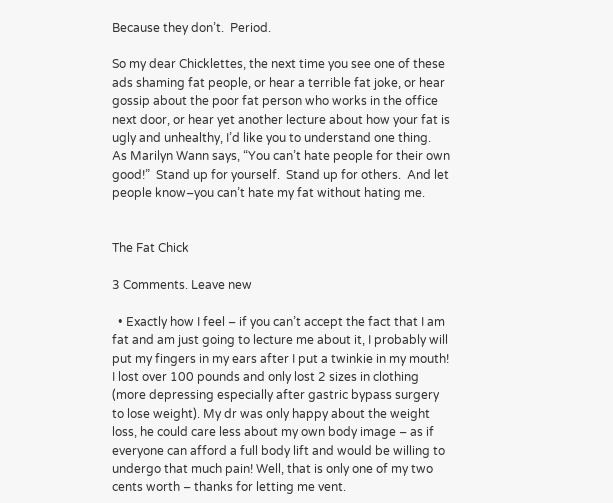Because they don’t.  Period.

So my dear Chicklettes, the next time you see one of these ads shaming fat people, or hear a terrible fat joke, or hear gossip about the poor fat person who works in the office next door, or hear yet another lecture about how your fat is ugly and unhealthy, I’d like you to understand one thing.  As Marilyn Wann says, “You can’t hate people for their own good!”  Stand up for yourself.  Stand up for others.  And let people know–you can’t hate my fat without hating me.


The Fat Chick

3 Comments. Leave new

  • Exactly how I feel – if you can’t accept the fact that I am fat and am just going to lecture me about it, I probably will put my fingers in my ears after I put a twinkie in my mouth! I lost over 100 pounds and only lost 2 sizes in clothing (more depressing especially after gastric bypass surgery to lose weight). My dr was only happy about the weight loss, he could care less about my own body image – as if everyone can afford a full body lift and would be willing to undergo that much pain! Well, that is only one of my two cents worth – thanks for letting me vent.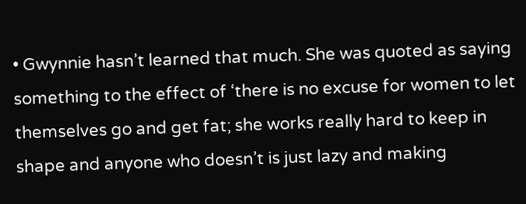• Gwynnie hasn’t learned that much. She was quoted as saying something to the effect of ‘there is no excuse for women to let themselves go and get fat; she works really hard to keep in shape and anyone who doesn’t is just lazy and making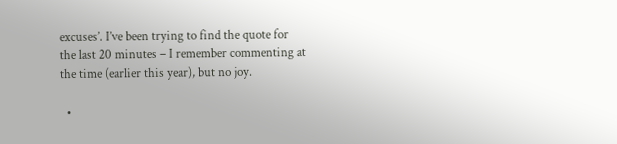excuses’. I’ve been trying to find the quote for the last 20 minutes – I remember commenting at the time (earlier this year), but no joy.

  •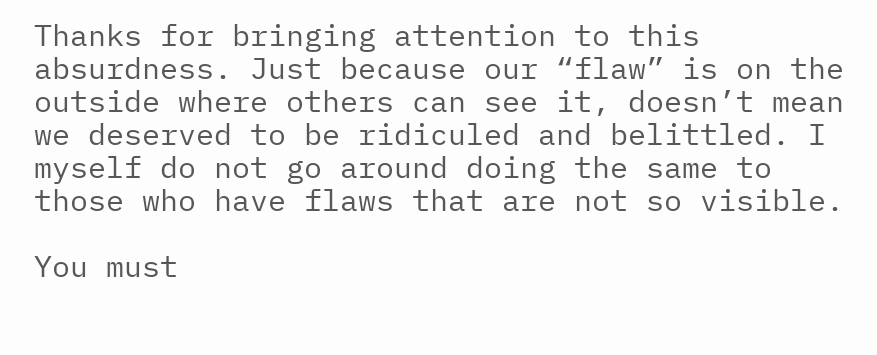Thanks for bringing attention to this absurdness. Just because our “flaw” is on the outside where others can see it, doesn’t mean we deserved to be ridiculed and belittled. I myself do not go around doing the same to those who have flaws that are not so visible.

You must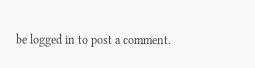be logged in to post a comment.